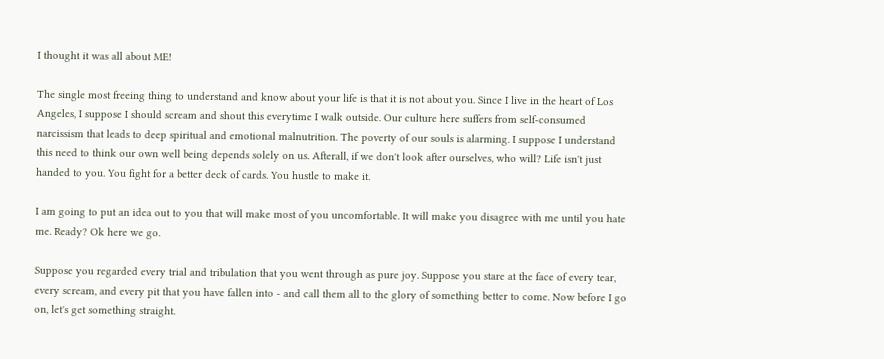I thought it was all about ME!

The single most freeing thing to understand and know about your life is that it is not about you. Since I live in the heart of Los Angeles, I suppose I should scream and shout this everytime I walk outside. Our culture here suffers from self-consumed narcissism that leads to deep spiritual and emotional malnutrition. The poverty of our souls is alarming. I suppose I understand this need to think our own well being depends solely on us. Afterall, if we don't look after ourselves, who will? Life isn't just handed to you. You fight for a better deck of cards. You hustle to make it.

I am going to put an idea out to you that will make most of you uncomfortable. It will make you disagree with me until you hate me. Ready? Ok here we go.

Suppose you regarded every trial and tribulation that you went through as pure joy. Suppose you stare at the face of every tear, every scream, and every pit that you have fallen into - and call them all to the glory of something better to come. Now before I go on, let's get something straight.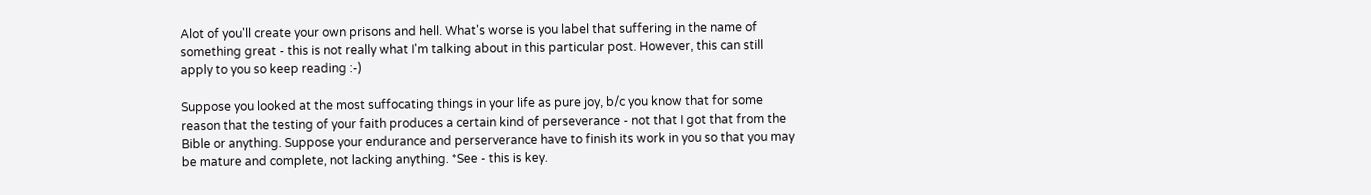Alot of you'll create your own prisons and hell. What's worse is you label that suffering in the name of something great - this is not really what I'm talking about in this particular post. However, this can still apply to you so keep reading :-)

Suppose you looked at the most suffocating things in your life as pure joy, b/c you know that for some reason that the testing of your faith produces a certain kind of perseverance - not that I got that from the Bible or anything. Suppose your endurance and perserverance have to finish its work in you so that you may be mature and complete, not lacking anything. *See - this is key.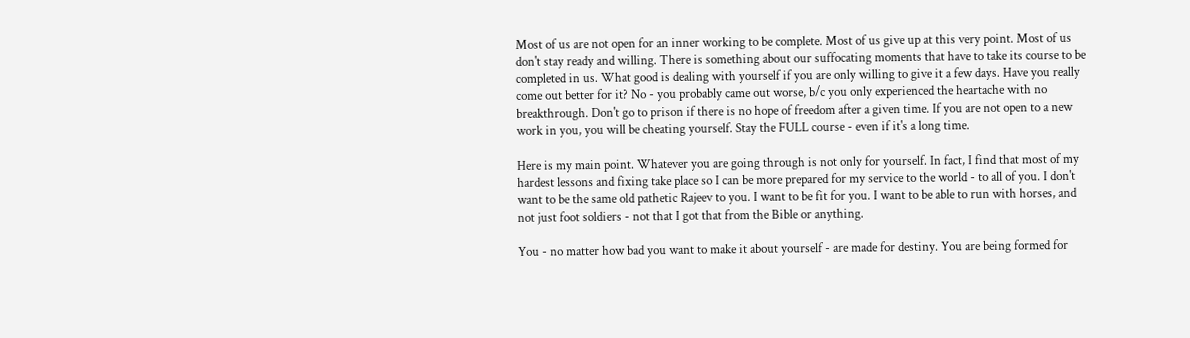Most of us are not open for an inner working to be complete. Most of us give up at this very point. Most of us don't stay ready and willing. There is something about our suffocating moments that have to take its course to be completed in us. What good is dealing with yourself if you are only willing to give it a few days. Have you really come out better for it? No - you probably came out worse, b/c you only experienced the heartache with no breakthrough. Don't go to prison if there is no hope of freedom after a given time. If you are not open to a new work in you, you will be cheating yourself. Stay the FULL course - even if it's a long time.

Here is my main point. Whatever you are going through is not only for yourself. In fact, I find that most of my hardest lessons and fixing take place so I can be more prepared for my service to the world - to all of you. I don't want to be the same old pathetic Rajeev to you. I want to be fit for you. I want to be able to run with horses, and not just foot soldiers - not that I got that from the Bible or anything.

You - no matter how bad you want to make it about yourself - are made for destiny. You are being formed for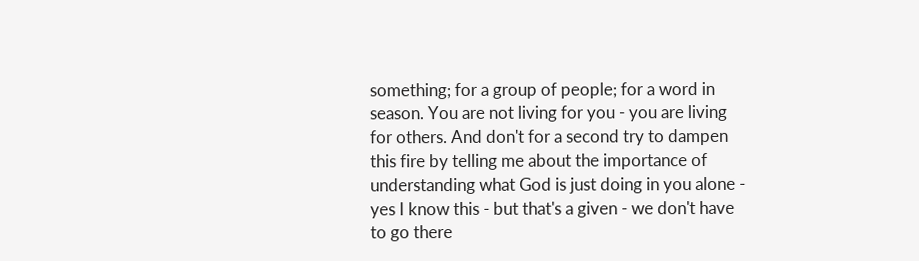something; for a group of people; for a word in season. You are not living for you - you are living for others. And don't for a second try to dampen this fire by telling me about the importance of understanding what God is just doing in you alone - yes I know this - but that's a given - we don't have to go there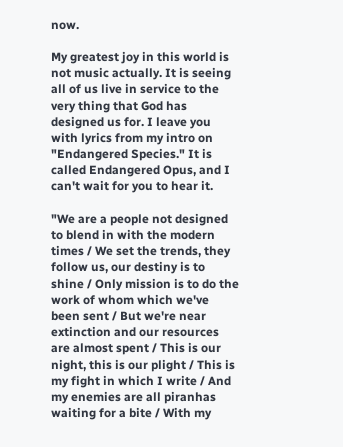now.

My greatest joy in this world is not music actually. It is seeing all of us live in service to the very thing that God has designed us for. I leave you with lyrics from my intro on "Endangered Species." It is called Endangered Opus, and I can't wait for you to hear it.

"We are a people not designed to blend in with the modern times / We set the trends, they follow us, our destiny is to shine / Only mission is to do the work of whom which we've been sent / But we're near extinction and our resources are almost spent / This is our night, this is our plight / This is my fight in which I write / And my enemies are all piranhas waiting for a bite / With my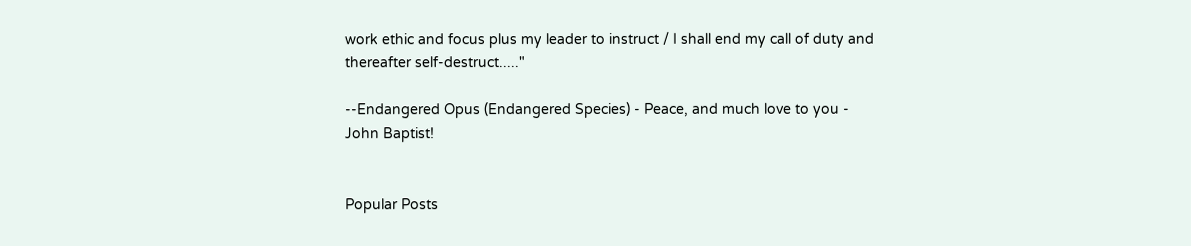work ethic and focus plus my leader to instruct / I shall end my call of duty and thereafter self-destruct....."

--Endangered Opus (Endangered Species) - Peace, and much love to you - John Baptist!


Popular Posts